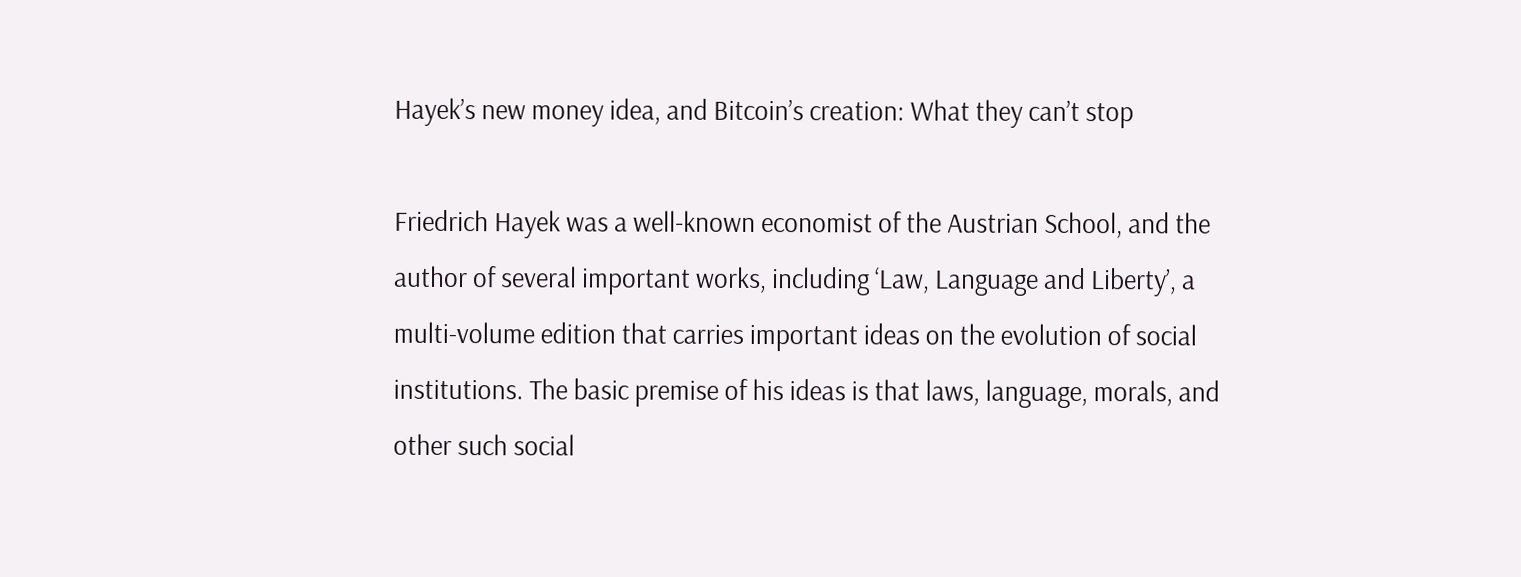Hayek’s new money idea, and Bitcoin’s creation: What they can’t stop

Friedrich Hayek was a well-known economist of the Austrian School, and the author of several important works, including ‘Law, Language and Liberty’, a multi-volume edition that carries important ideas on the evolution of social institutions. The basic premise of his ideas is that laws, language, morals, and other such social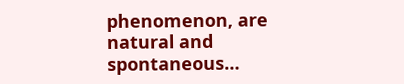phenomenon, are natural and spontaneous…